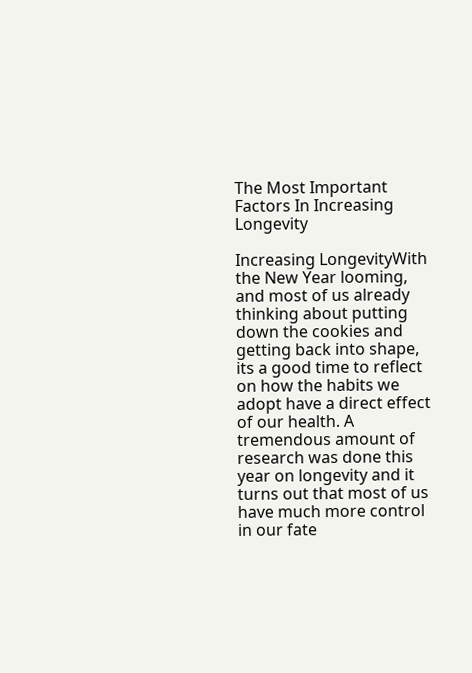The Most Important Factors In Increasing Longevity

Increasing LongevityWith the New Year looming, and most of us already thinking about putting down the cookies and getting back into shape, its a good time to reflect on how the habits we adopt have a direct effect of our health. A tremendous amount of research was done this year on longevity and it turns out that most of us have much more control in our fate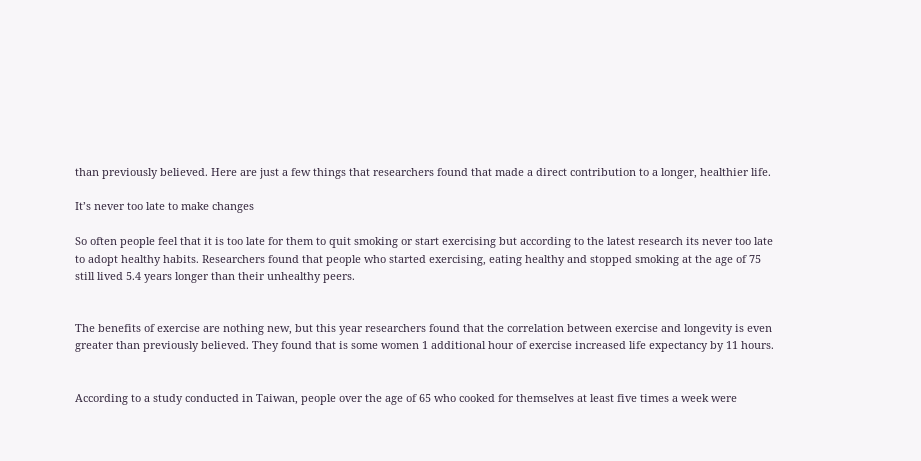than previously believed. Here are just a few things that researchers found that made a direct contribution to a longer, healthier life.

It’s never too late to make changes

So often people feel that it is too late for them to quit smoking or start exercising but according to the latest research its never too late to adopt healthy habits. Researchers found that people who started exercising, eating healthy and stopped smoking at the age of 75 still lived 5.4 years longer than their unhealthy peers.


The benefits of exercise are nothing new, but this year researchers found that the correlation between exercise and longevity is even greater than previously believed. They found that is some women 1 additional hour of exercise increased life expectancy by 11 hours.


According to a study conducted in Taiwan, people over the age of 65 who cooked for themselves at least five times a week were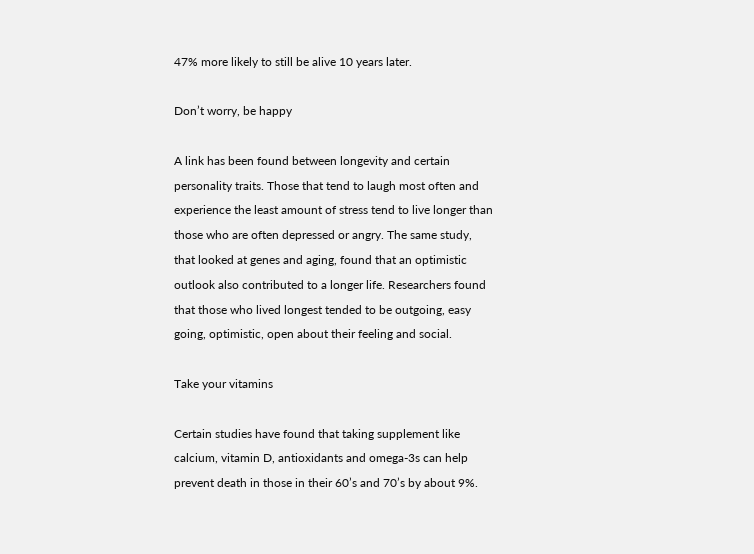47% more likely to still be alive 10 years later.

Don’t worry, be happy

A link has been found between longevity and certain personality traits. Those that tend to laugh most often and experience the least amount of stress tend to live longer than those who are often depressed or angry. The same study, that looked at genes and aging, found that an optimistic outlook also contributed to a longer life. Researchers found that those who lived longest tended to be outgoing, easy going, optimistic, open about their feeling and social.

Take your vitamins

Certain studies have found that taking supplement like calcium, vitamin D, antioxidants and omega-3s can help prevent death in those in their 60’s and 70’s by about 9%.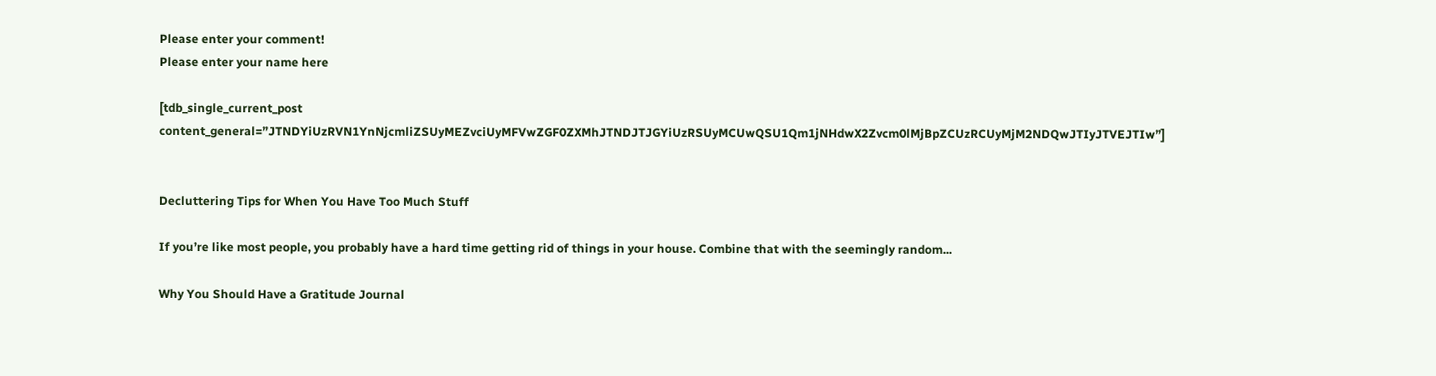Please enter your comment!
Please enter your name here

[tdb_single_current_post content_general=”JTNDYiUzRVN1YnNjcmliZSUyMEZvciUyMFVwZGF0ZXMhJTNDJTJGYiUzRSUyMCUwQSU1Qm1jNHdwX2Zvcm0lMjBpZCUzRCUyMjM2NDQwJTIyJTVEJTIw”]


Decluttering Tips for When You Have Too Much Stuff

If you’re like most people, you probably have a hard time getting rid of things in your house. Combine that with the seemingly random...

Why You Should Have a Gratitude Journal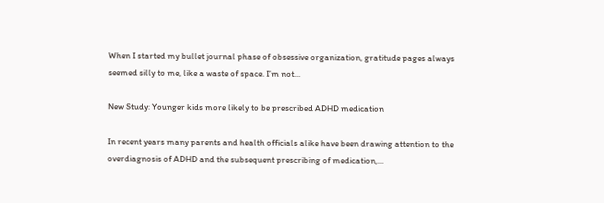When I started my bullet journal phase of obsessive organization, gratitude pages always seemed silly to me, like a waste of space. I’m not...

New Study: Younger kids more likely to be prescribed ADHD medication

In recent years many parents and health officials alike have been drawing attention to the overdiagnosis of ADHD and the subsequent prescribing of medication,...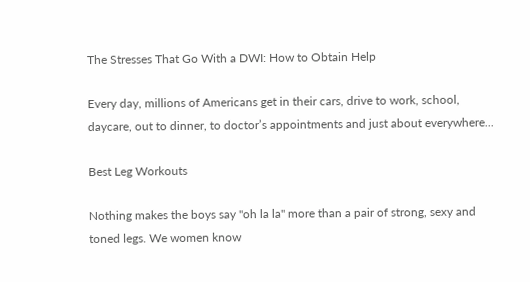The Stresses That Go With a DWI: How to Obtain Help

Every day, millions of Americans get in their cars, drive to work, school, daycare, out to dinner, to doctor’s appointments and just about everywhere...

Best Leg Workouts

Nothing makes the boys say "oh la la" more than a pair of strong, sexy and toned legs. We women know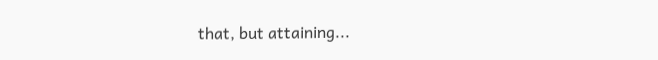that, but attaining...